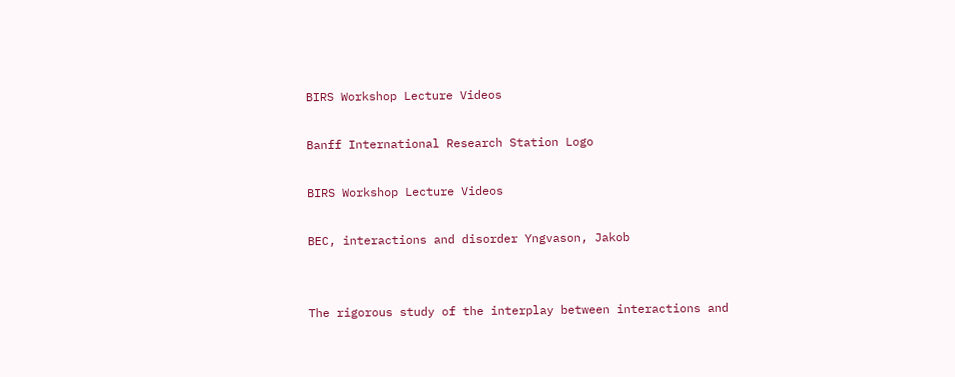BIRS Workshop Lecture Videos

Banff International Research Station Logo

BIRS Workshop Lecture Videos

BEC, interactions and disorder Yngvason, Jakob


The rigorous study of the interplay between interactions and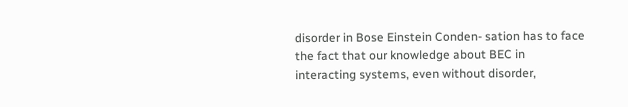disorder in Bose Einstein Conden- sation has to face the fact that our knowledge about BEC in interacting systems, even without disorder,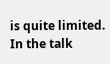is quite limited. In the talk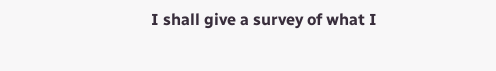I shall give a survey of what I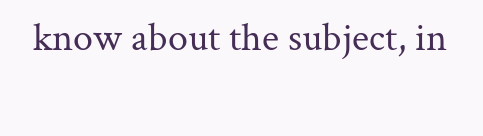know about the subject, in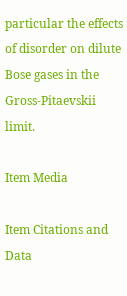particular the effects of disorder on dilute Bose gases in the Gross-Pitaevskii limit.

Item Media

Item Citations and Data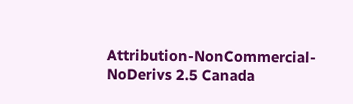Attribution-NonCommercial-NoDerivs 2.5 Canada